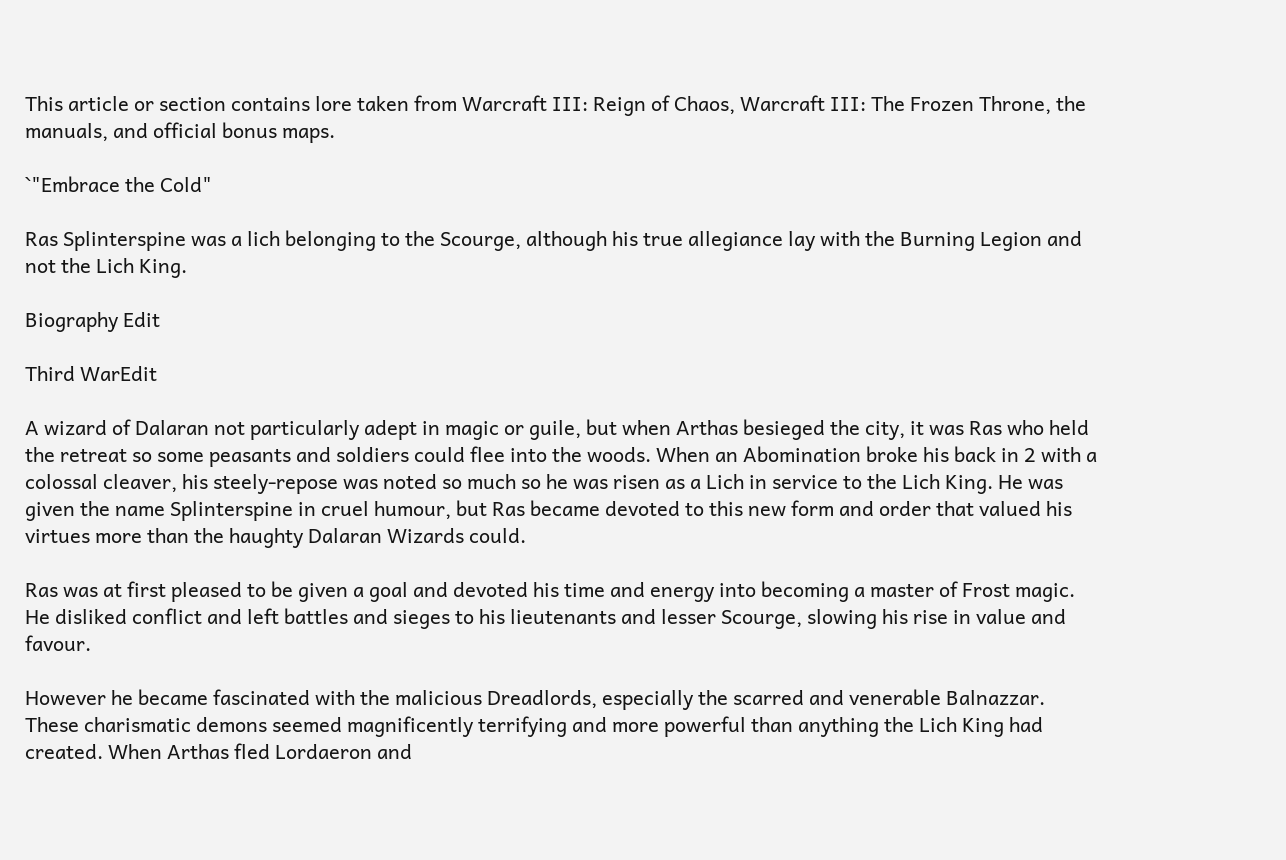This article or section contains lore taken from Warcraft III: Reign of Chaos, Warcraft III: The Frozen Throne, the manuals, and official bonus maps.

`"Embrace the Cold"

Ras Splinterspine was a lich belonging to the Scourge, although his true allegiance lay with the Burning Legion and not the Lich King.

Biography Edit

Third WarEdit

A wizard of Dalaran not particularly adept in magic or guile, but when Arthas besieged the city, it was Ras who held the retreat so some peasants and soldiers could flee into the woods. When an Abomination broke his back in 2 with a colossal cleaver, his steely-repose was noted so much so he was risen as a Lich in service to the Lich King. He was given the name Splinterspine in cruel humour, but Ras became devoted to this new form and order that valued his virtues more than the haughty Dalaran Wizards could.

Ras was at first pleased to be given a goal and devoted his time and energy into becoming a master of Frost magic. He disliked conflict and left battles and sieges to his lieutenants and lesser Scourge, slowing his rise in value and favour.

However he became fascinated with the malicious Dreadlords, especially the scarred and venerable Balnazzar. These charismatic demons seemed magnificently terrifying and more powerful than anything the Lich King had created. When Arthas fled Lordaeron and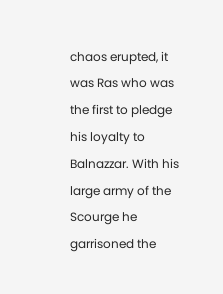chaos erupted, it was Ras who was the first to pledge his loyalty to Balnazzar. With his large army of the Scourge he garrisoned the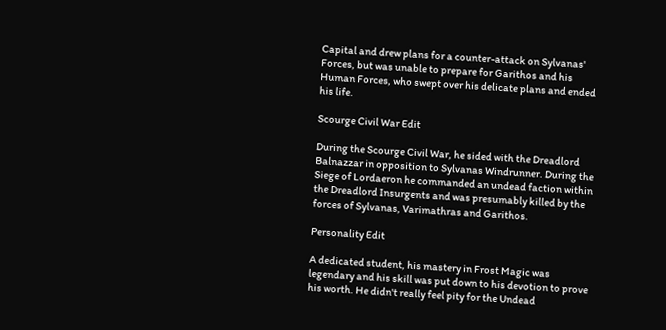Capital and drew plans for a counter-attack on Sylvanas' Forces, but was unable to prepare for Garithos and his Human Forces, who swept over his delicate plans and ended his life.

Scourge Civil War Edit

During the Scourge Civil War, he sided with the Dreadlord Balnazzar in opposition to Sylvanas Windrunner. During the Siege of Lordaeron he commanded an undead faction within the Dreadlord Insurgents and was presumably killed by the forces of Sylvanas, Varimathras and Garithos.

Personality Edit

A dedicated student, his mastery in Frost Magic was legendary and his skill was put down to his devotion to prove his worth. He didn't really feel pity for the Undead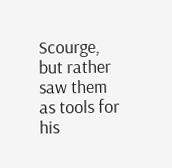Scourge, but rather saw them as tools for his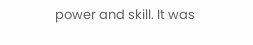power and skill. It was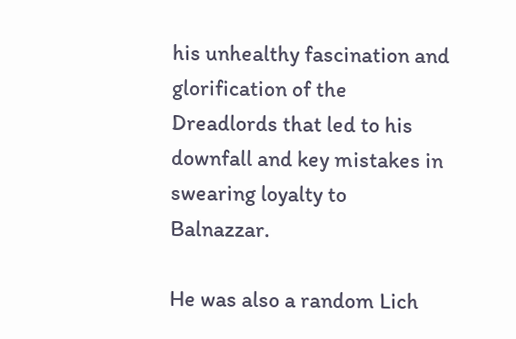his unhealthy fascination and glorification of the Dreadlords that led to his downfall and key mistakes in swearing loyalty to Balnazzar.

He was also a random Lich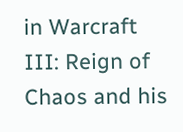in Warcraft III: Reign of Chaos and his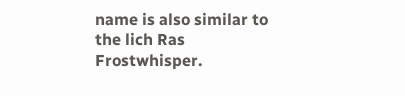name is also similar to the lich Ras Frostwhisper.